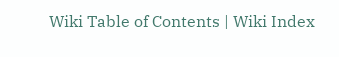Wiki Table of Contents | Wiki Index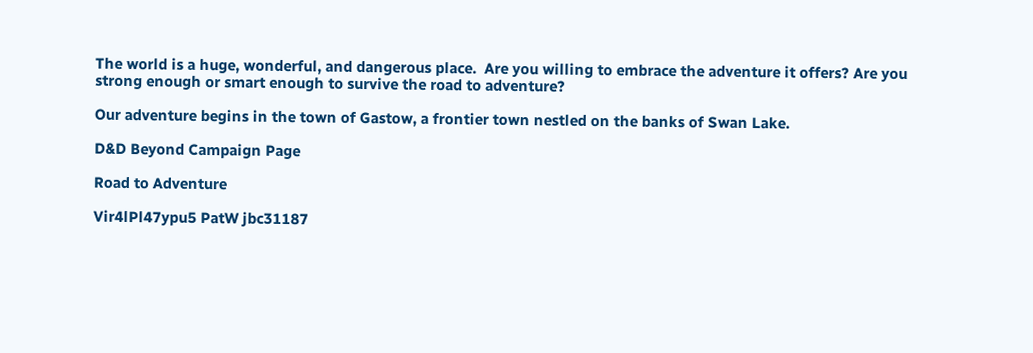The world is a huge, wonderful, and dangerous place.  Are you willing to embrace the adventure it offers? Are you strong enough or smart enough to survive the road to adventure?

Our adventure begins in the town of Gastow, a frontier town nestled on the banks of Swan Lake.

D&D Beyond Campaign Page

Road to Adventure

Vir4lPl47ypu5 PatW jbc31187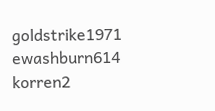goldstrike1971 ewashburn614 korren2